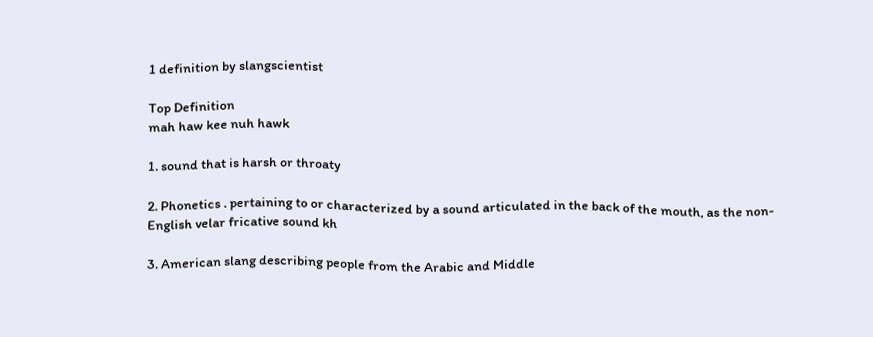1 definition by slangscientist

Top Definition
mah haw kee nuh hawk

1. sound that is harsh or throaty

2. Phonetics . pertaining to or characterized by a sound articulated in the back of the mouth, as the non-English velar fricative sound kh

3. American slang describing people from the Arabic and Middle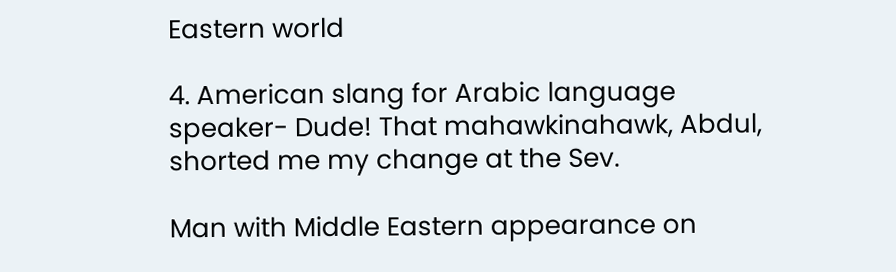Eastern world

4. American slang for Arabic language
speaker- Dude! That mahawkinahawk, Abdul, shorted me my change at the Sev.

Man with Middle Eastern appearance on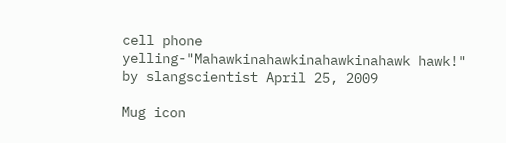cell phone yelling-"Mahawkinahawkinahawkinahawk hawk!"
by slangscientist April 25, 2009

Mug icon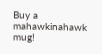Buy a mahawkinahawk mug!